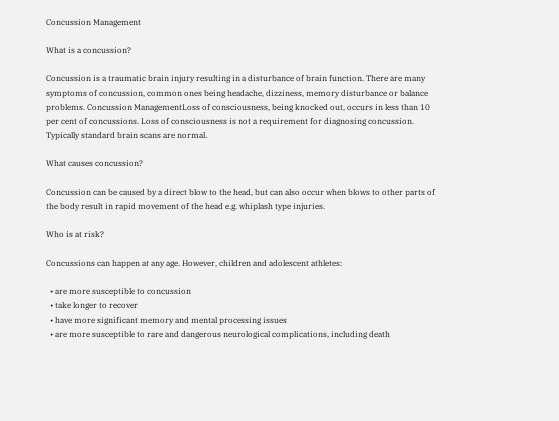Concussion Management

What is a concussion?

Concussion is a traumatic brain injury resulting in a disturbance of brain function. There are many symptoms of concussion, common ones being headache, dizziness, memory disturbance or balance problems. Concussion ManagementLoss of consciousness, being knocked out, occurs in less than 10 per cent of concussions. Loss of consciousness is not a requirement for diagnosing concussion.
Typically standard brain scans are normal.

What causes concussion?

Concussion can be caused by a direct blow to the head, but can also occur when blows to other parts of the body result in rapid movement of the head e.g. whiplash type injuries.

Who is at risk?

Concussions can happen at any age. However, children and adolescent athletes:

  • are more susceptible to concussion
  • take longer to recover
  • have more significant memory and mental processing issues
  • are more susceptible to rare and dangerous neurological complications, including death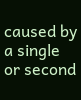caused by a single or second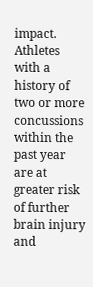impact. Athletes with a history of two or more concussions within the past year are at greater risk of further brain injury and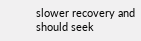slower recovery and should seek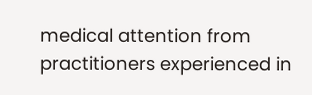medical attention from practitioners experienced in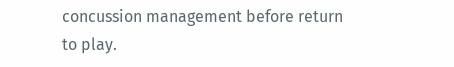concussion management before return to play.